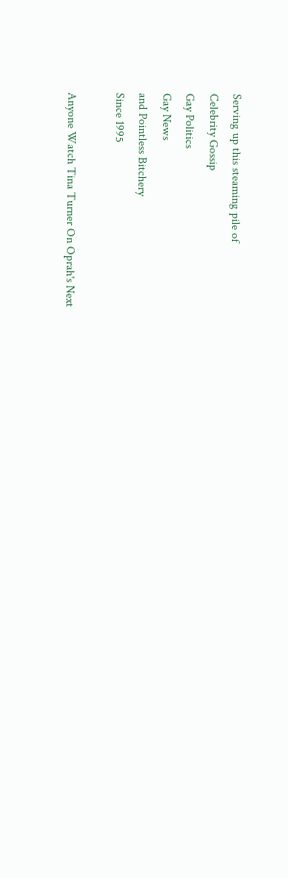Serving up this steaming pile of
Celebrity Gossip
Gay Politics
Gay News
and Pointless Bitchery
Since 1995

Anyone Watch Tina Turner On Oprah's Next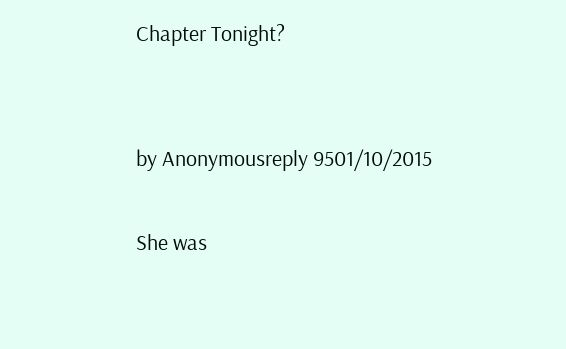Chapter Tonight?


by Anonymousreply 9501/10/2015

She was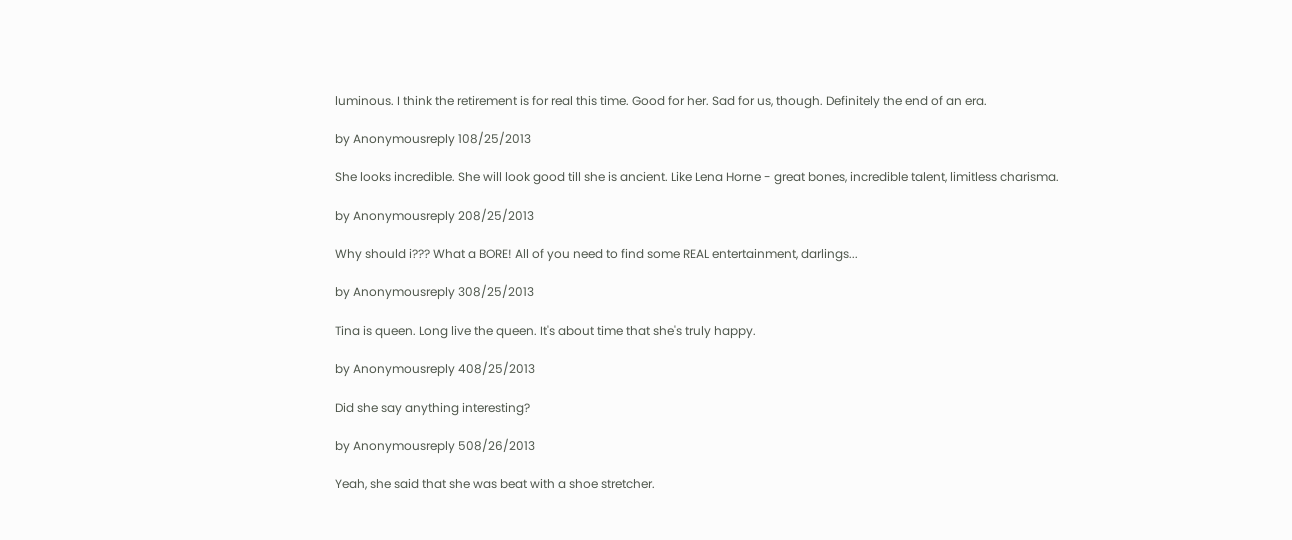luminous. I think the retirement is for real this time. Good for her. Sad for us, though. Definitely the end of an era.

by Anonymousreply 108/25/2013

She looks incredible. She will look good till she is ancient. Like Lena Horne - great bones, incredible talent, limitless charisma.

by Anonymousreply 208/25/2013

Why should i??? What a BORE! All of you need to find some REAL entertainment, darlings...

by Anonymousreply 308/25/2013

Tina is queen. Long live the queen. It's about time that she's truly happy.

by Anonymousreply 408/25/2013

Did she say anything interesting?

by Anonymousreply 508/26/2013

Yeah, she said that she was beat with a shoe stretcher.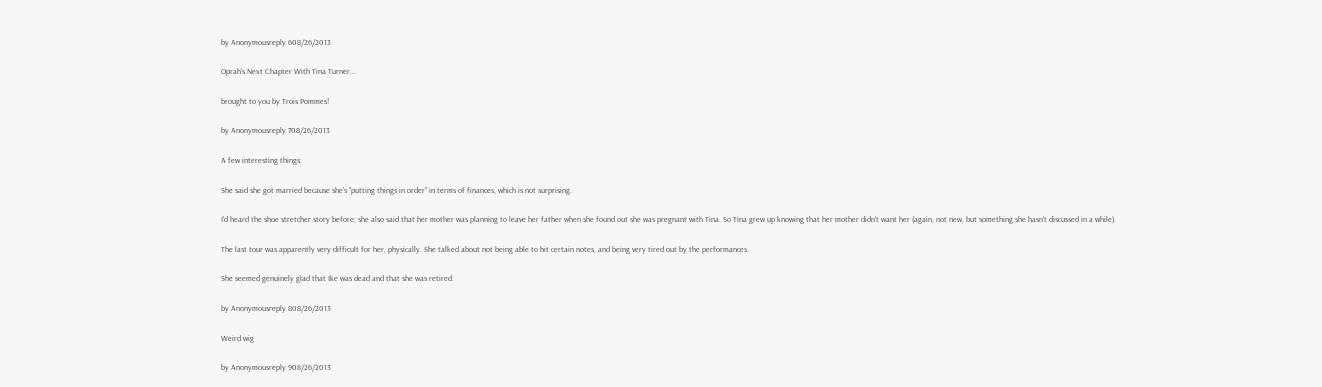by Anonymousreply 608/26/2013

Oprah's Next Chapter With Tina Turner...

brought to you by Trois Pommes!

by Anonymousreply 708/26/2013

A few interesting things:

She said she got married because she's "putting things in order" in terms of finances, which is not surprising.

I'd heard the shoe stretcher story before; she also said that her mother was planning to leave her father when she found out she was pregnant with Tina. So Tina grew up knowing that her mother didn't want her (again, not new, but something she hasn't discussed in a while).

The last tour was apparently very difficult for her, physically. She talked about not being able to hit certain notes, and being very tired out by the performances.

She seemed genuinely glad that Ike was dead and that she was retired.

by Anonymousreply 808/26/2013

Weird wig

by Anonymousreply 908/26/2013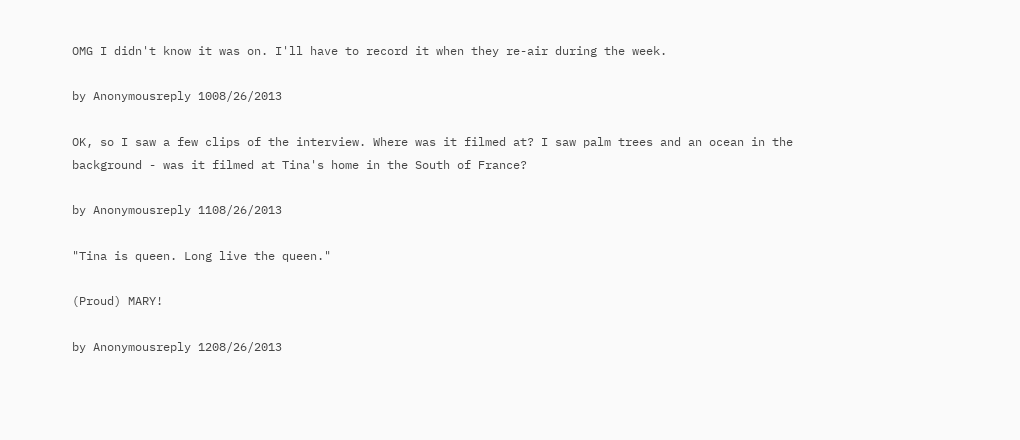OMG I didn't know it was on. I'll have to record it when they re-air during the week.

by Anonymousreply 1008/26/2013

OK, so I saw a few clips of the interview. Where was it filmed at? I saw palm trees and an ocean in the background - was it filmed at Tina's home in the South of France?

by Anonymousreply 1108/26/2013

"Tina is queen. Long live the queen."

(Proud) MARY!

by Anonymousreply 1208/26/2013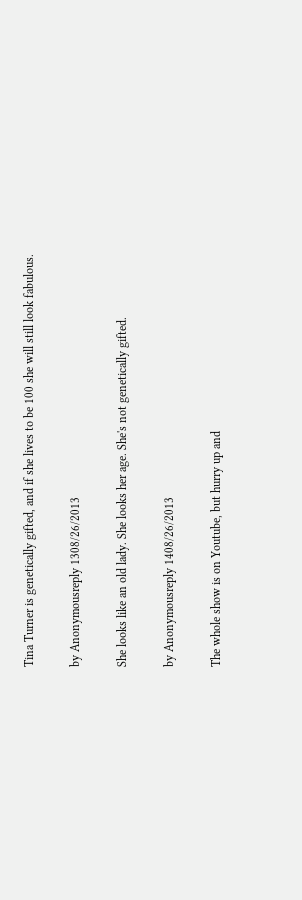Tina Turner is genetically gifted, and if she lives to be 100 she will still look fabulous.

by Anonymousreply 1308/26/2013

She looks like an old lady. She looks her age. She's not genetically gifted.

by Anonymousreply 1408/26/2013

The whole show is on Youtube, but hurry up and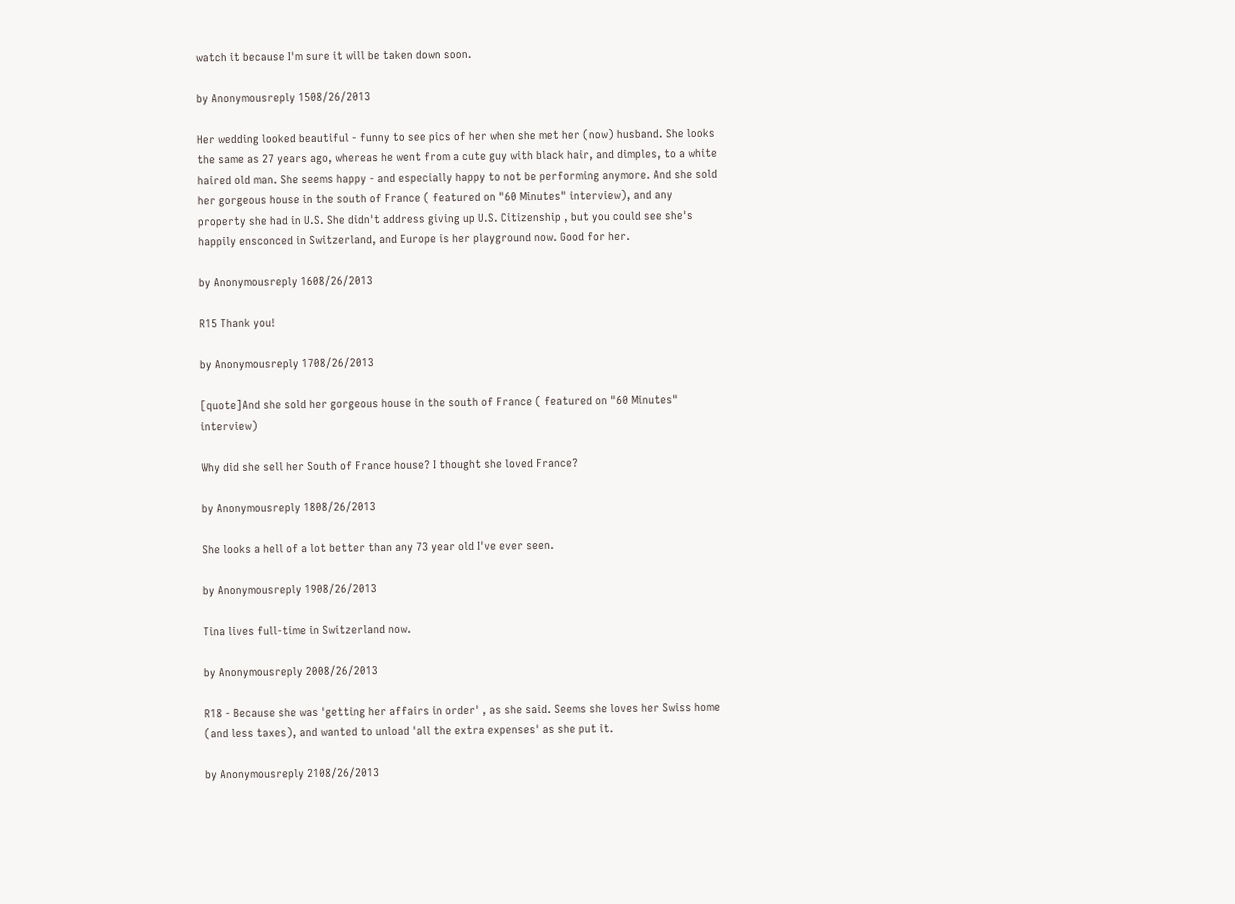watch it because I'm sure it will be taken down soon.

by Anonymousreply 1508/26/2013

Her wedding looked beautiful - funny to see pics of her when she met her (now) husband. She looks the same as 27 years ago, whereas he went from a cute guy with black hair, and dimples, to a white haired old man. She seems happy - and especially happy to not be performing anymore. And she sold her gorgeous house in the south of France ( featured on "60 Minutes" interview), and any property she had in U.S. She didn't address giving up U.S. Citizenship , but you could see she's happily ensconced in Switzerland, and Europe is her playground now. Good for her.

by Anonymousreply 1608/26/2013

R15 Thank you!

by Anonymousreply 1708/26/2013

[quote]And she sold her gorgeous house in the south of France ( featured on "60 Minutes" interview)

Why did she sell her South of France house? I thought she loved France?

by Anonymousreply 1808/26/2013

She looks a hell of a lot better than any 73 year old I've ever seen.

by Anonymousreply 1908/26/2013

Tina lives full-time in Switzerland now.

by Anonymousreply 2008/26/2013

R18 - Because she was 'getting her affairs in order' , as she said. Seems she loves her Swiss home (and less taxes), and wanted to unload 'all the extra expenses' as she put it.

by Anonymousreply 2108/26/2013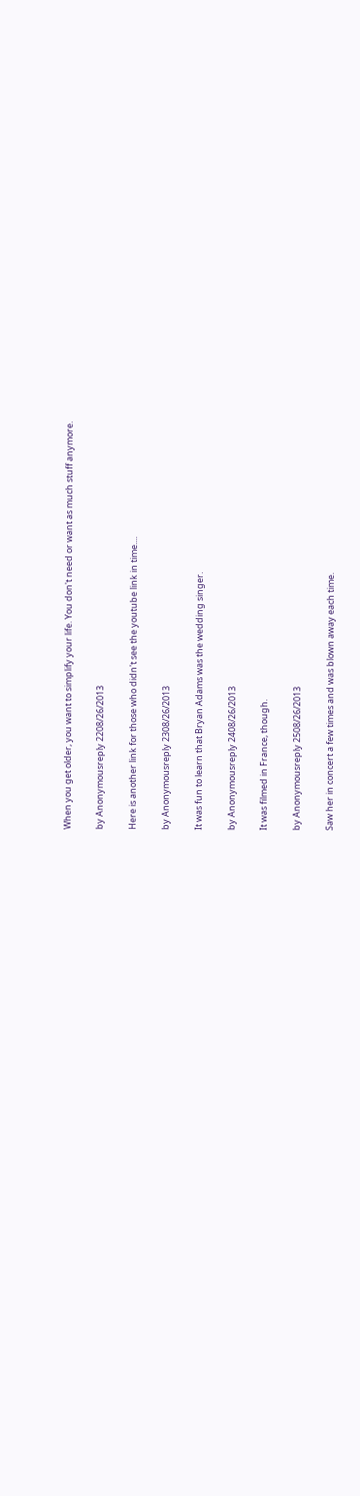When you get older, you want to simplify your life. You don't need or want as much stuff anymore.

by Anonymousreply 2208/26/2013

Here is another link for those who didn't see the youtube link in time....

by Anonymousreply 2308/26/2013

It was fun to learn that Bryan Adams was the wedding singer.

by Anonymousreply 2408/26/2013

It was filmed in France, though.

by Anonymousreply 2508/26/2013

Saw her in concert a few times and was blown away each time.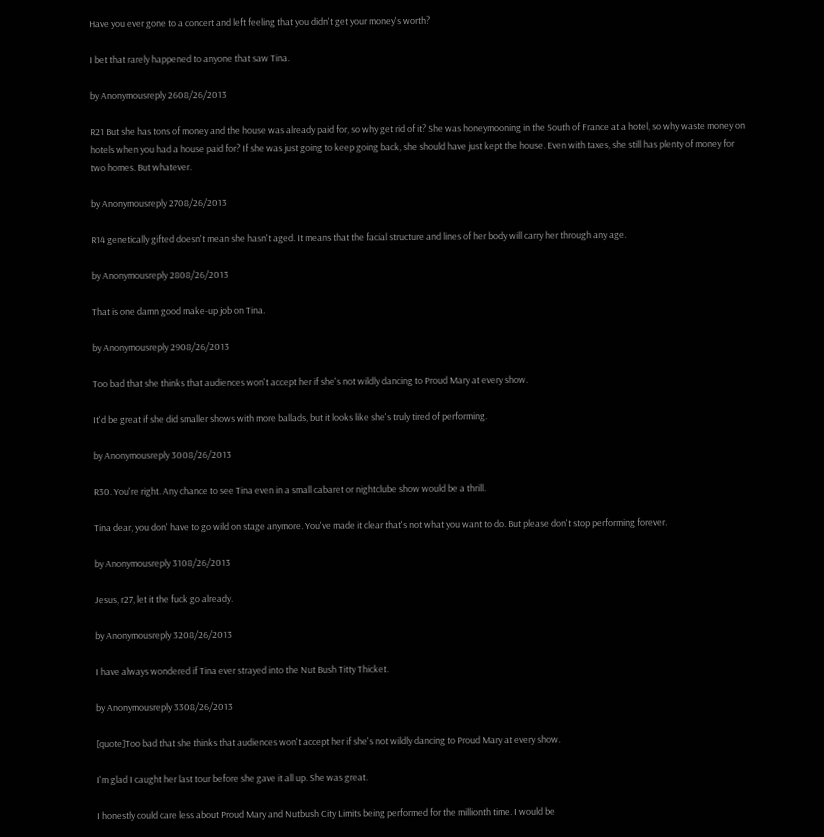Have you ever gone to a concert and left feeling that you didn't get your money's worth?

I bet that rarely happened to anyone that saw Tina.

by Anonymousreply 2608/26/2013

R21 But she has tons of money and the house was already paid for, so why get rid of it? She was honeymooning in the South of France at a hotel, so why waste money on hotels when you had a house paid for? If she was just going to keep going back, she should have just kept the house. Even with taxes, she still has plenty of money for two homes. But whatever.

by Anonymousreply 2708/26/2013

R14 genetically gifted doesn't mean she hasn't aged. It means that the facial structure and lines of her body will carry her through any age.

by Anonymousreply 2808/26/2013

That is one damn good make-up job on Tina.

by Anonymousreply 2908/26/2013

Too bad that she thinks that audiences won't accept her if she's not wildly dancing to Proud Mary at every show.

It'd be great if she did smaller shows with more ballads, but it looks like she's truly tired of performing.

by Anonymousreply 3008/26/2013

R30. You're right. Any chance to see Tina even in a small cabaret or nightclube show would be a thrill.

Tina dear, you don' have to go wild on stage anymore. You've made it clear that's not what you want to do. But please don't stop performing forever.

by Anonymousreply 3108/26/2013

Jesus, r27, let it the fuck go already.

by Anonymousreply 3208/26/2013

I have always wondered if Tina ever strayed into the Nut Bush Titty Thicket.

by Anonymousreply 3308/26/2013

[quote]Too bad that she thinks that audiences won't accept her if she's not wildly dancing to Proud Mary at every show.

I'm glad I caught her last tour before she gave it all up. She was great.

I honestly could care less about Proud Mary and Nutbush City Limits being performed for the millionth time. I would be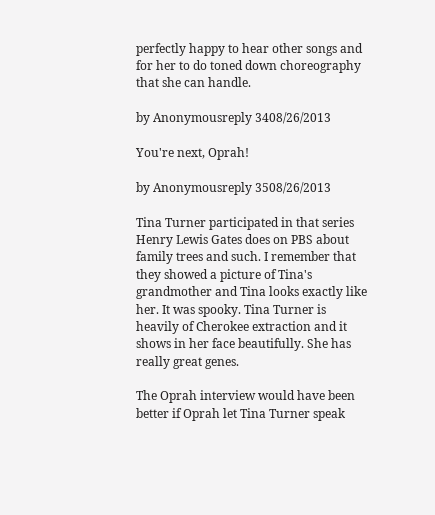perfectly happy to hear other songs and for her to do toned down choreography that she can handle.

by Anonymousreply 3408/26/2013

You're next, Oprah!

by Anonymousreply 3508/26/2013

Tina Turner participated in that series Henry Lewis Gates does on PBS about family trees and such. I remember that they showed a picture of Tina's grandmother and Tina looks exactly like her. It was spooky. Tina Turner is heavily of Cherokee extraction and it shows in her face beautifully. She has really great genes.

The Oprah interview would have been better if Oprah let Tina Turner speak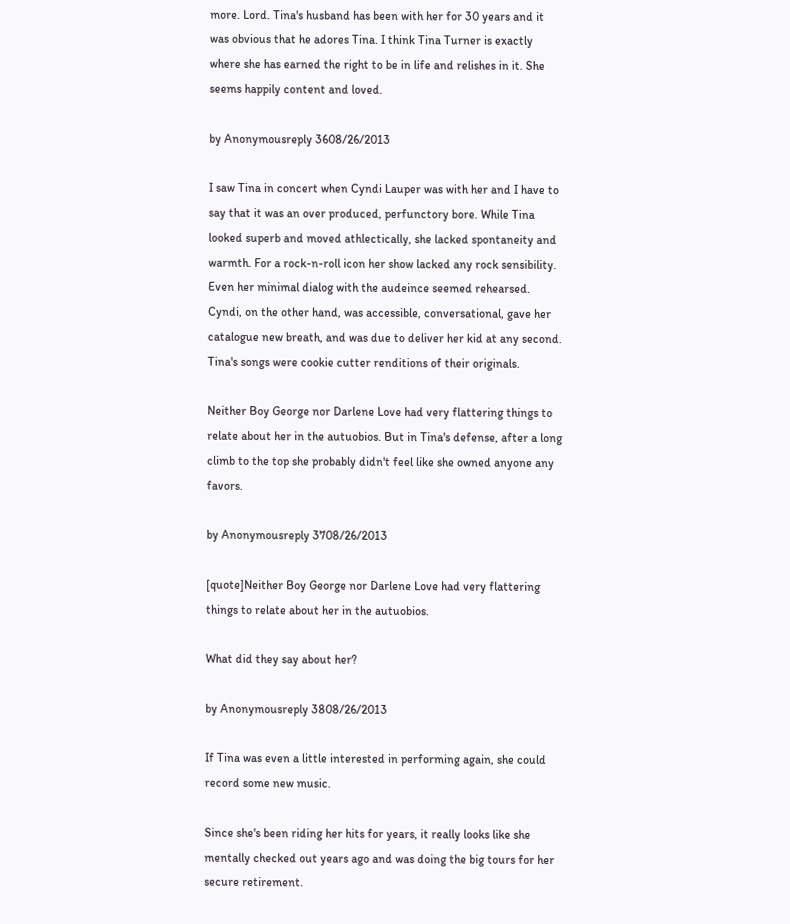more. Lord. Tina's husband has been with her for 30 years and it was obvious that he adores Tina. I think Tina Turner is exactly where she has earned the right to be in life and relishes in it. She seems happily content and loved.

by Anonymousreply 3608/26/2013

I saw Tina in concert when Cyndi Lauper was with her and I have to say that it was an over produced, perfunctory bore. While Tina looked superb and moved athlectically, she lacked spontaneity and warmth. For a rock-n-roll icon her show lacked any rock sensibility. Even her minimal dialog with the audeince seemed rehearsed. Cyndi, on the other hand, was accessible, conversational, gave her catalogue new breath, and was due to deliver her kid at any second. Tina's songs were cookie cutter renditions of their originals.

Neither Boy George nor Darlene Love had very flattering things to relate about her in the autuobios. But in Tina's defense, after a long climb to the top she probably didn't feel like she owned anyone any favors.

by Anonymousreply 3708/26/2013

[quote]Neither Boy George nor Darlene Love had very flattering things to relate about her in the autuobios.

What did they say about her?

by Anonymousreply 3808/26/2013

If Tina was even a little interested in performing again, she could record some new music.

Since she's been riding her hits for years, it really looks like she mentally checked out years ago and was doing the big tours for her secure retirement.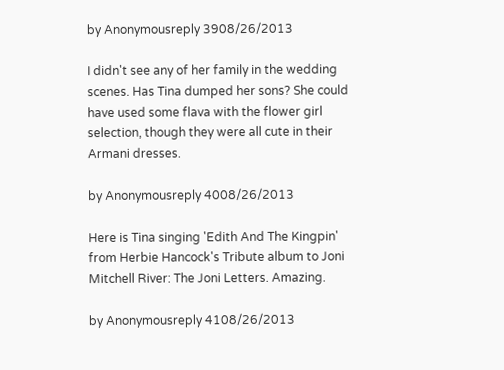by Anonymousreply 3908/26/2013

I didn't see any of her family in the wedding scenes. Has Tina dumped her sons? She could have used some flava with the flower girl selection, though they were all cute in their Armani dresses.

by Anonymousreply 4008/26/2013

Here is Tina singing 'Edith And The Kingpin' from Herbie Hancock's Tribute album to Joni Mitchell River: The Joni Letters. Amazing.

by Anonymousreply 4108/26/2013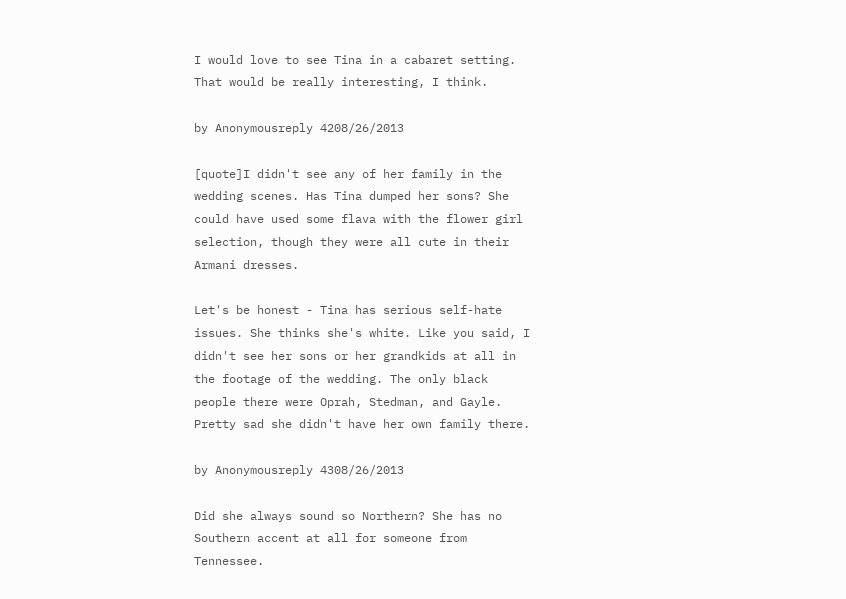I would love to see Tina in a cabaret setting. That would be really interesting, I think.

by Anonymousreply 4208/26/2013

[quote]I didn't see any of her family in the wedding scenes. Has Tina dumped her sons? She could have used some flava with the flower girl selection, though they were all cute in their Armani dresses.

Let's be honest - Tina has serious self-hate issues. She thinks she's white. Like you said, I didn't see her sons or her grandkids at all in the footage of the wedding. The only black people there were Oprah, Stedman, and Gayle. Pretty sad she didn't have her own family there.

by Anonymousreply 4308/26/2013

Did she always sound so Northern? She has no Southern accent at all for someone from Tennessee.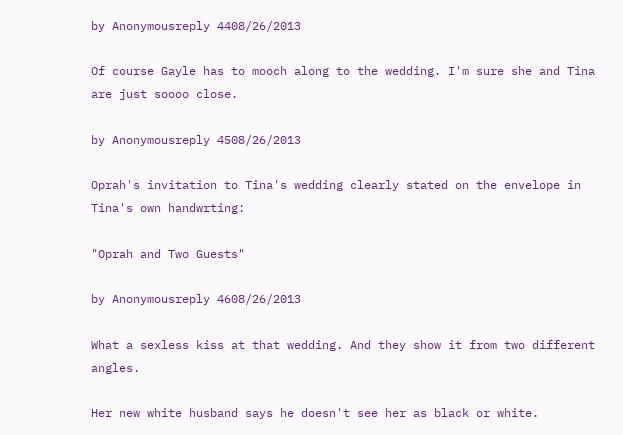by Anonymousreply 4408/26/2013

Of course Gayle has to mooch along to the wedding. I'm sure she and Tina are just soooo close.

by Anonymousreply 4508/26/2013

Oprah's invitation to Tina's wedding clearly stated on the envelope in Tina's own handwrting:

"Oprah and Two Guests"

by Anonymousreply 4608/26/2013

What a sexless kiss at that wedding. And they show it from two different angles.

Her new white husband says he doesn't see her as black or white.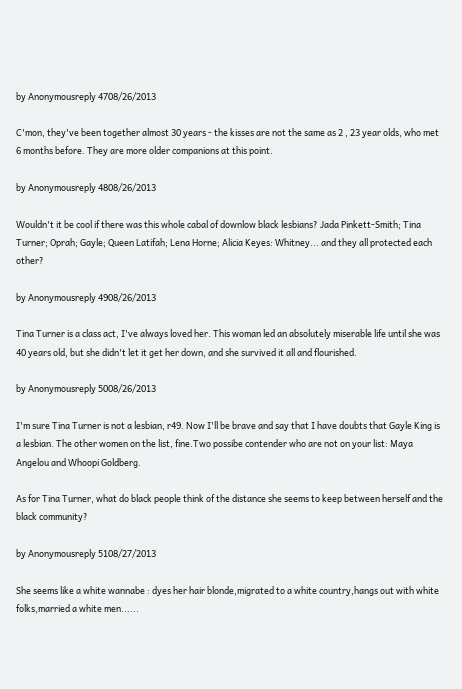by Anonymousreply 4708/26/2013

C'mon, they've been together almost 30 years - the kisses are not the same as 2 , 23 year olds, who met 6 months before. They are more older companions at this point.

by Anonymousreply 4808/26/2013

Wouldn't it be cool if there was this whole cabal of downlow black lesbians? Jada Pinkett-Smith; Tina Turner; Oprah; Gayle; Queen Latifah; Lena Horne; Alicia Keyes: Whitney... and they all protected each other?

by Anonymousreply 4908/26/2013

Tina Turner is a class act, I've always loved her. This woman led an absolutely miserable life until she was 40 years old, but she didn't let it get her down, and she survived it all and flourished.

by Anonymousreply 5008/26/2013

I'm sure Tina Turner is not a lesbian, r49. Now I'll be brave and say that I have doubts that Gayle King is a lesbian. The other women on the list, fine.Two possibe contender who are not on your list: Maya Angelou and Whoopi Goldberg.

As for Tina Turner, what do black people think of the distance she seems to keep between herself and the black community?

by Anonymousreply 5108/27/2013

She seems like a white wannabe : dyes her hair blonde,migrated to a white country,hangs out with white folks,married a white men......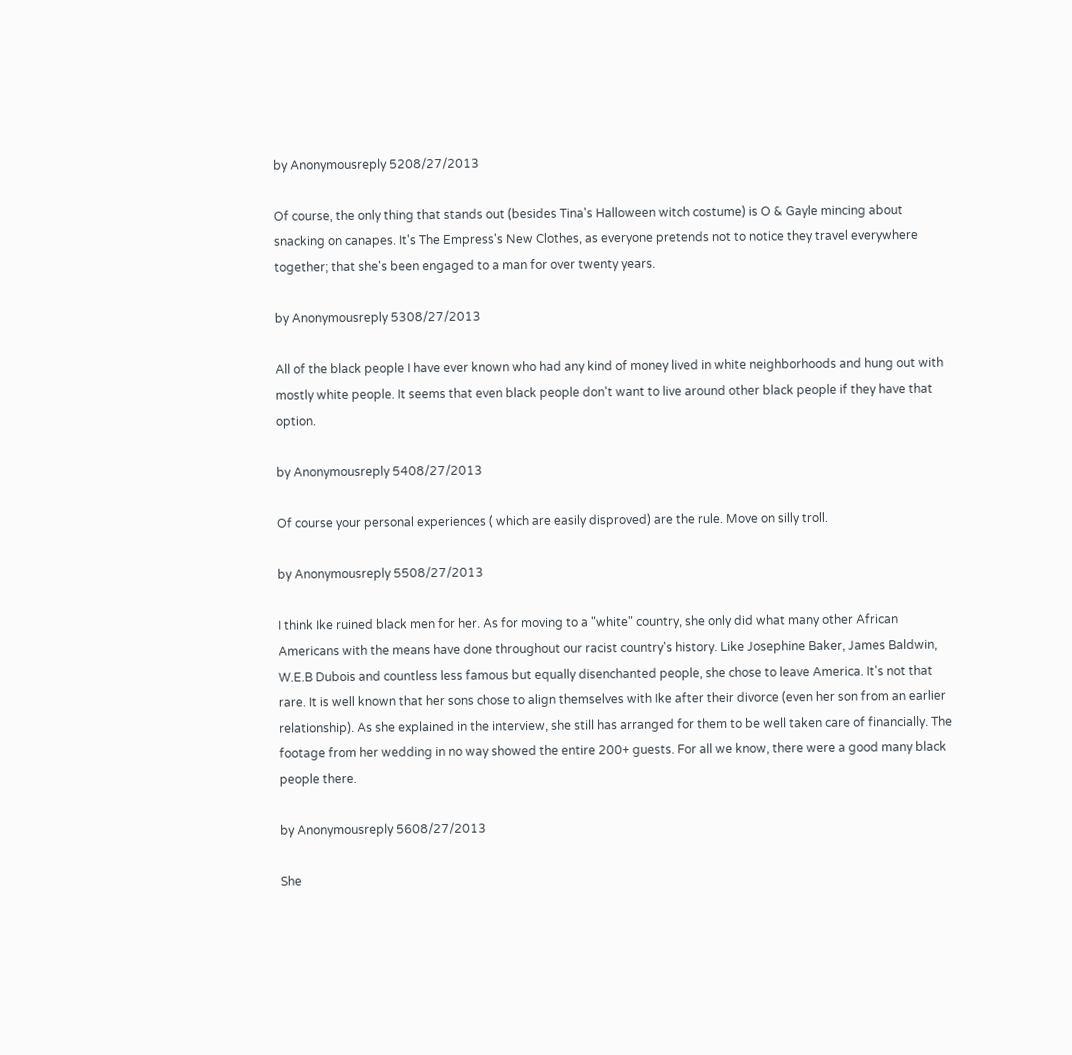by Anonymousreply 5208/27/2013

Of course, the only thing that stands out (besides Tina's Halloween witch costume) is O & Gayle mincing about snacking on canapes. It's The Empress's New Clothes, as everyone pretends not to notice they travel everywhere together; that she's been engaged to a man for over twenty years.

by Anonymousreply 5308/27/2013

All of the black people I have ever known who had any kind of money lived in white neighborhoods and hung out with mostly white people. It seems that even black people don't want to live around other black people if they have that option.

by Anonymousreply 5408/27/2013

Of course your personal experiences ( which are easily disproved) are the rule. Move on silly troll.

by Anonymousreply 5508/27/2013

I think Ike ruined black men for her. As for moving to a "white" country, she only did what many other African Americans with the means have done throughout our racist country's history. Like Josephine Baker, James Baldwin, W.E.B Dubois and countless less famous but equally disenchanted people, she chose to leave America. It's not that rare. It is well known that her sons chose to align themselves with Ike after their divorce (even her son from an earlier relationship). As she explained in the interview, she still has arranged for them to be well taken care of financially. The footage from her wedding in no way showed the entire 200+ guests. For all we know, there were a good many black people there.

by Anonymousreply 5608/27/2013

She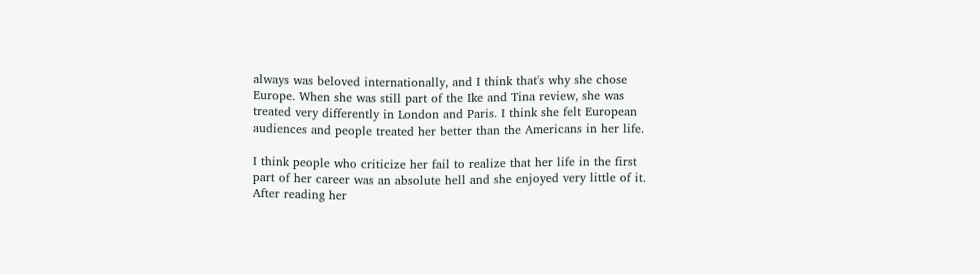always was beloved internationally, and I think that's why she chose Europe. When she was still part of the Ike and Tina review, she was treated very differently in London and Paris. I think she felt European audiences and people treated her better than the Americans in her life.

I think people who criticize her fail to realize that her life in the first part of her career was an absolute hell and she enjoyed very little of it. After reading her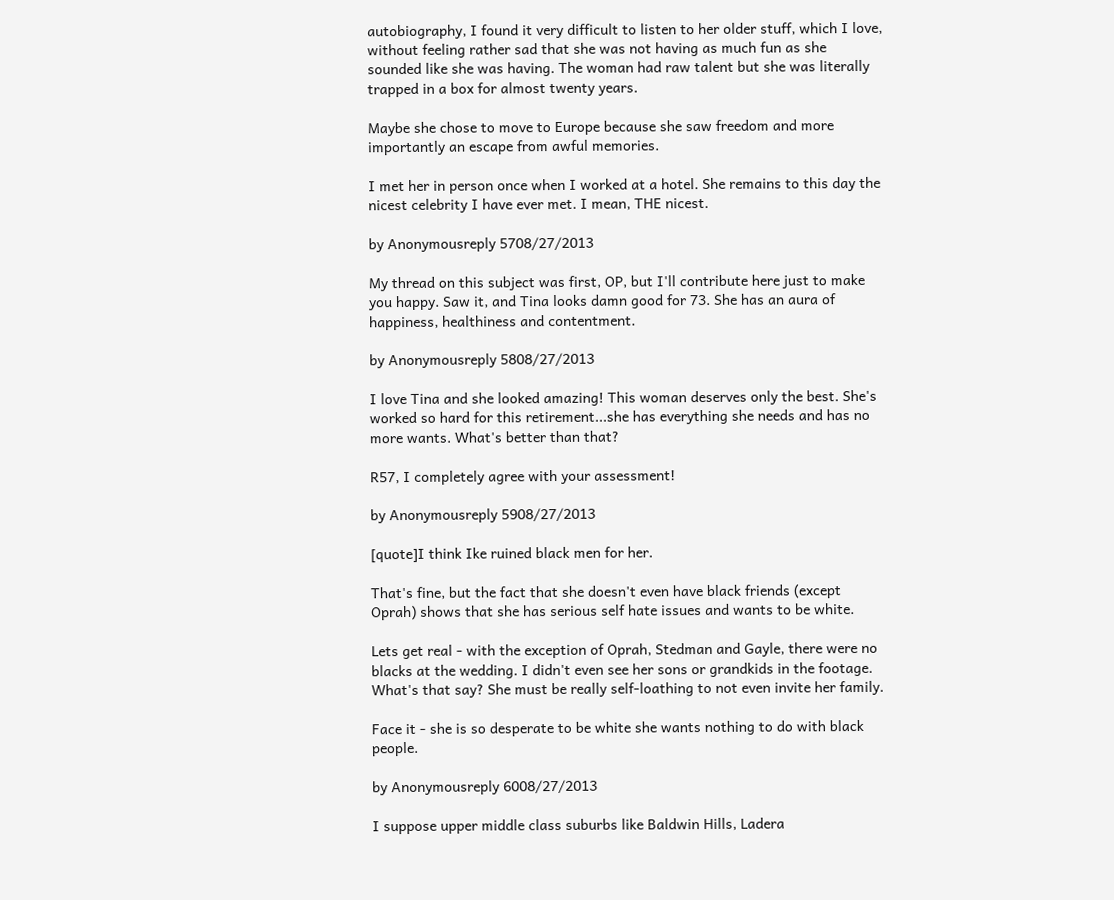autobiography, I found it very difficult to listen to her older stuff, which I love, without feeling rather sad that she was not having as much fun as she sounded like she was having. The woman had raw talent but she was literally trapped in a box for almost twenty years.

Maybe she chose to move to Europe because she saw freedom and more importantly an escape from awful memories.

I met her in person once when I worked at a hotel. She remains to this day the nicest celebrity I have ever met. I mean, THE nicest.

by Anonymousreply 5708/27/2013

My thread on this subject was first, OP, but I'll contribute here just to make you happy. Saw it, and Tina looks damn good for 73. She has an aura of happiness, healthiness and contentment.

by Anonymousreply 5808/27/2013

I love Tina and she looked amazing! This woman deserves only the best. She's worked so hard for this retirement...she has everything she needs and has no more wants. What's better than that?

R57, I completely agree with your assessment!

by Anonymousreply 5908/27/2013

[quote]I think Ike ruined black men for her.

That's fine, but the fact that she doesn't even have black friends (except Oprah) shows that she has serious self hate issues and wants to be white.

Lets get real - with the exception of Oprah, Stedman and Gayle, there were no blacks at the wedding. I didn't even see her sons or grandkids in the footage. What's that say? She must be really self-loathing to not even invite her family.

Face it - she is so desperate to be white she wants nothing to do with black people.

by Anonymousreply 6008/27/2013

I suppose upper middle class suburbs like Baldwin Hills, Ladera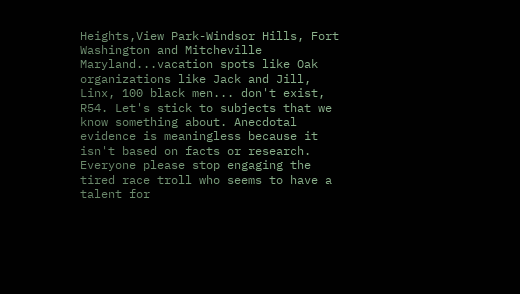Heights,View Park-Windsor Hills, Fort Washington and Mitcheville Maryland...vacation spots like Oak organizations like Jack and Jill, Linx, 100 black men... don't exist, R54. Let's stick to subjects that we know something about. Anecdotal evidence is meaningless because it isn't based on facts or research. Everyone please stop engaging the tired race troll who seems to have a talent for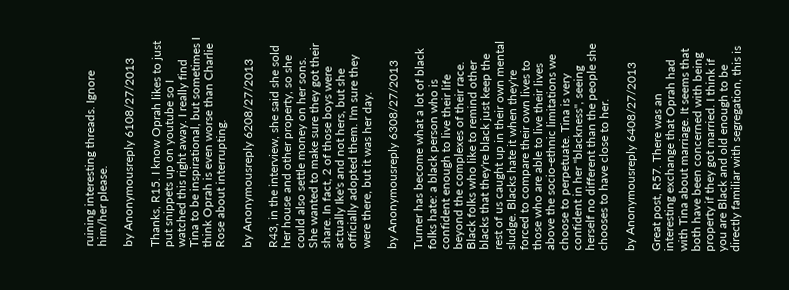ruining interesting threads. Ignore him/her please.

by Anonymousreply 6108/27/2013

Thanks, R15. I know Oprah likes to just put snippets up on youtube so I watched this right away. I really find Tina to be inspirational, but sometimes I think Oprah is even worse than Charlie Rose about interrupting.

by Anonymousreply 6208/27/2013

R43, in the interview, she said she sold her house and other property, so she could also settle money on her sons. She wanted to make sure they got their share. In fact, 2 of those boys were actually Ike's and not hers, but she officially adopted them. I'm sure they were there, but it was her day.

by Anonymousreply 6308/27/2013

Turner has become what a lot of black folks hate: a black person who is confident enough to live their life beyond the complexes of their race. Black folks who like to remind other blacks that they're black just keep the rest of us caught up in their own mental sludge. Blacks hate it when they're forced to compare their own lives to those who are able to live their lives above the socio-ethnic limitations we choose to perpetuate. Tina is very confident in her "blackness", seeing herself no different than the people she chooses to have close to her.

by Anonymousreply 6408/27/2013

Great post, R57. There was an interesting exchange that Oprah had with Tina about marriage. It seems that both have been concerned with being property if they got married. I think if you are Black and old enough to be directly familiar with segregation, this is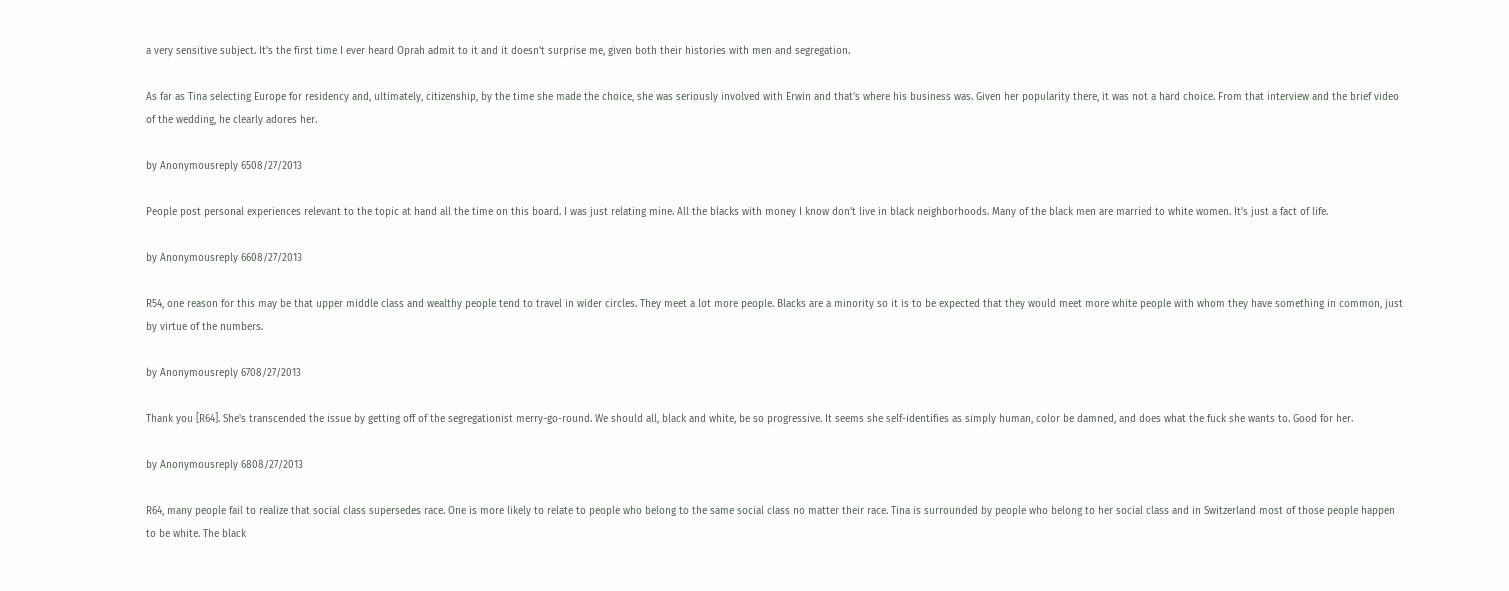a very sensitive subject. It's the first time I ever heard Oprah admit to it and it doesn't surprise me, given both their histories with men and segregation.

As far as Tina selecting Europe for residency and, ultimately, citizenship, by the time she made the choice, she was seriously involved with Erwin and that's where his business was. Given her popularity there, it was not a hard choice. From that interview and the brief video of the wedding, he clearly adores her.

by Anonymousreply 6508/27/2013

People post personal experiences relevant to the topic at hand all the time on this board. I was just relating mine. All the blacks with money I know don't live in black neighborhoods. Many of the black men are married to white women. It's just a fact of life.

by Anonymousreply 6608/27/2013

R54, one reason for this may be that upper middle class and wealthy people tend to travel in wider circles. They meet a lot more people. Blacks are a minority so it is to be expected that they would meet more white people with whom they have something in common, just by virtue of the numbers.

by Anonymousreply 6708/27/2013

Thank you [R64]. She's transcended the issue by getting off of the segregationist merry-go-round. We should all, black and white, be so progressive. It seems she self-identifies as simply human, color be damned, and does what the fuck she wants to. Good for her.

by Anonymousreply 6808/27/2013

R64, many people fail to realize that social class supersedes race. One is more likely to relate to people who belong to the same social class no matter their race. Tina is surrounded by people who belong to her social class and in Switzerland most of those people happen to be white. The black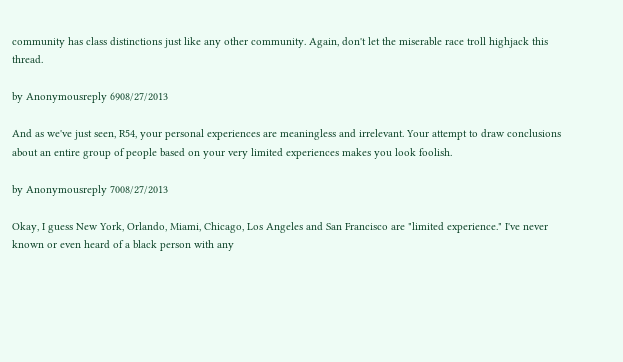community has class distinctions just like any other community. Again, don't let the miserable race troll highjack this thread.

by Anonymousreply 6908/27/2013

And as we've just seen, R54, your personal experiences are meaningless and irrelevant. Your attempt to draw conclusions about an entire group of people based on your very limited experiences makes you look foolish.

by Anonymousreply 7008/27/2013

Okay, I guess New York, Orlando, Miami, Chicago, Los Angeles and San Francisco are "limited experience." I've never known or even heard of a black person with any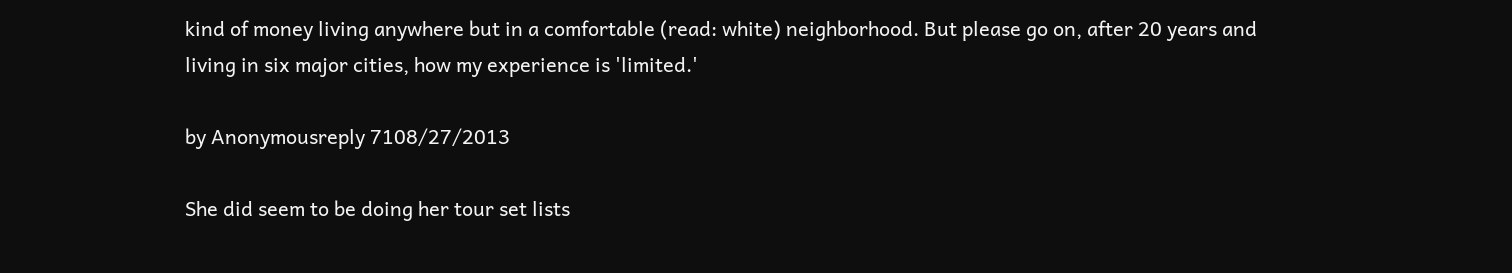kind of money living anywhere but in a comfortable (read: white) neighborhood. But please go on, after 20 years and living in six major cities, how my experience is 'limited.'

by Anonymousreply 7108/27/2013

She did seem to be doing her tour set lists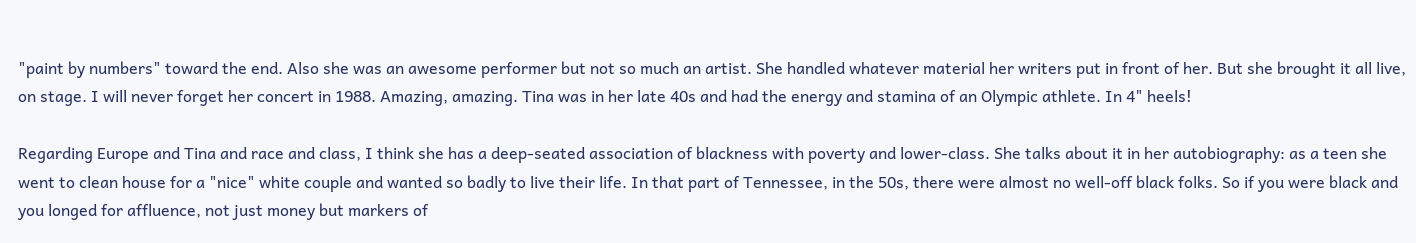"paint by numbers" toward the end. Also she was an awesome performer but not so much an artist. She handled whatever material her writers put in front of her. But she brought it all live, on stage. I will never forget her concert in 1988. Amazing, amazing. Tina was in her late 40s and had the energy and stamina of an Olympic athlete. In 4" heels!

Regarding Europe and Tina and race and class, I think she has a deep-seated association of blackness with poverty and lower-class. She talks about it in her autobiography: as a teen she went to clean house for a "nice" white couple and wanted so badly to live their life. In that part of Tennessee, in the 50s, there were almost no well-off black folks. So if you were black and you longed for affluence, not just money but markers of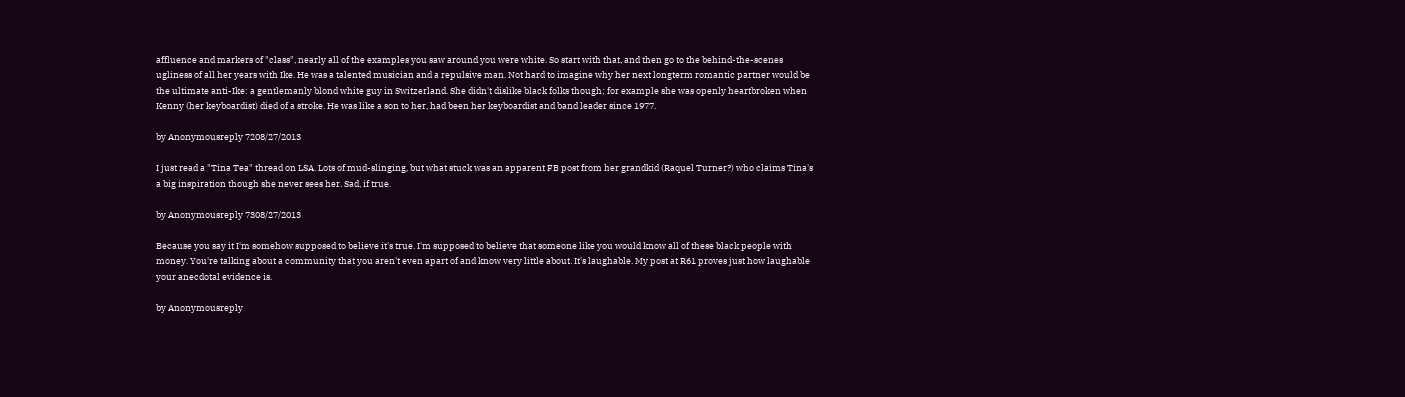affluence and markers of "class", nearly all of the examples you saw around you were white. So start with that, and then go to the behind-the-scenes ugliness of all her years with Ike. He was a talented musician and a repulsive man. Not hard to imagine why her next longterm romantic partner would be the ultimate anti-Ike: a gentlemanly blond white guy in Switzerland. She didn't dislike black folks though; for example she was openly heartbroken when Kenny (her keyboardist) died of a stroke. He was like a son to her, had been her keyboardist and band leader since 1977.

by Anonymousreply 7208/27/2013

I just read a "Tina Tea" thread on LSA. Lots of mud-slinging, but what stuck was an apparent FB post from her grandkid (Raquel Turner?) who claims Tina's a big inspiration though she never sees her. Sad, if true.

by Anonymousreply 7308/27/2013

Because you say it I'm somehow supposed to believe it's true. I'm supposed to believe that someone like you would know all of these black people with money. You're talking about a community that you aren't even apart of and know very little about. It's laughable. My post at R61 proves just how laughable your anecdotal evidence is.

by Anonymousreply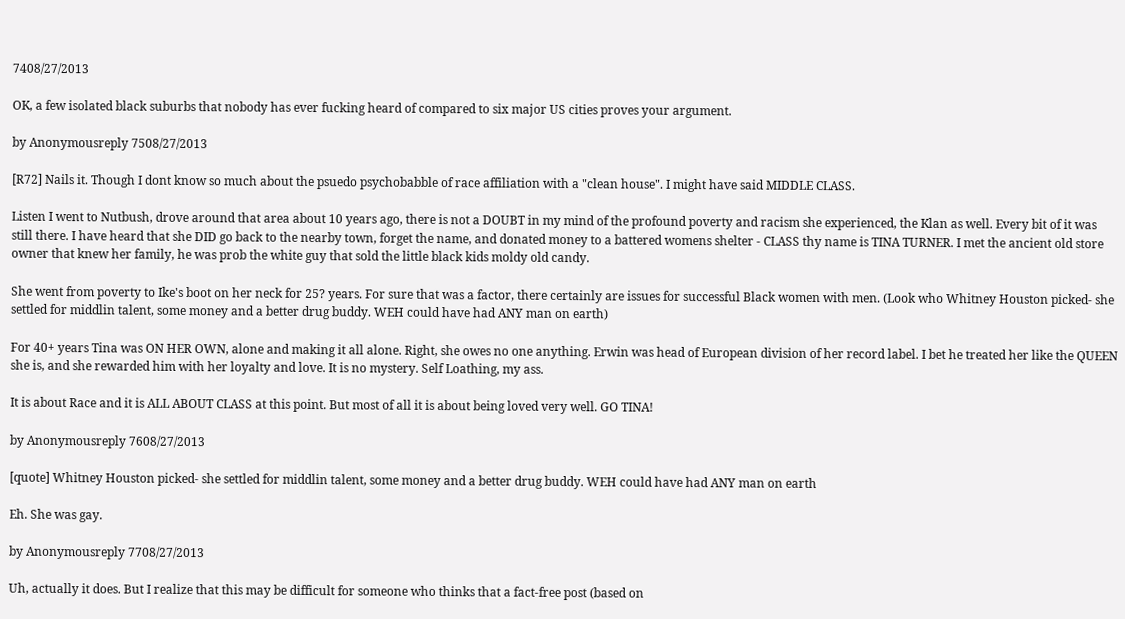7408/27/2013

OK, a few isolated black suburbs that nobody has ever fucking heard of compared to six major US cities proves your argument.

by Anonymousreply 7508/27/2013

[R72] Nails it. Though I dont know so much about the psuedo psychobabble of race affiliation with a "clean house". I might have said MIDDLE CLASS.

Listen I went to Nutbush, drove around that area about 10 years ago, there is not a DOUBT in my mind of the profound poverty and racism she experienced, the Klan as well. Every bit of it was still there. I have heard that she DID go back to the nearby town, forget the name, and donated money to a battered womens shelter - CLASS thy name is TINA TURNER. I met the ancient old store owner that knew her family, he was prob the white guy that sold the little black kids moldy old candy.

She went from poverty to Ike's boot on her neck for 25? years. For sure that was a factor, there certainly are issues for successful Black women with men. (Look who Whitney Houston picked- she settled for middlin talent, some money and a better drug buddy. WEH could have had ANY man on earth)

For 40+ years Tina was ON HER OWN, alone and making it all alone. Right, she owes no one anything. Erwin was head of European division of her record label. I bet he treated her like the QUEEN she is, and she rewarded him with her loyalty and love. It is no mystery. Self Loathing, my ass.

It is about Race and it is ALL ABOUT CLASS at this point. But most of all it is about being loved very well. GO TINA!

by Anonymousreply 7608/27/2013

[quote] Whitney Houston picked- she settled for middlin talent, some money and a better drug buddy. WEH could have had ANY man on earth

Eh. She was gay.

by Anonymousreply 7708/27/2013

Uh, actually it does. But I realize that this may be difficult for someone who thinks that a fact-free post (based on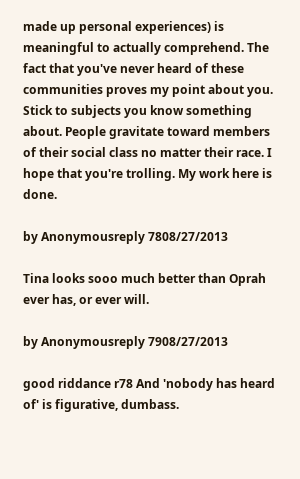made up personal experiences) is meaningful to actually comprehend. The fact that you've never heard of these communities proves my point about you. Stick to subjects you know something about. People gravitate toward members of their social class no matter their race. I hope that you're trolling. My work here is done.

by Anonymousreply 7808/27/2013

Tina looks sooo much better than Oprah ever has, or ever will.

by Anonymousreply 7908/27/2013

good riddance r78 And 'nobody has heard of' is figurative, dumbass.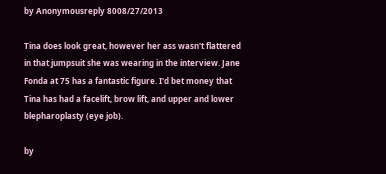by Anonymousreply 8008/27/2013

Tina does look great, however her ass wasn't flattered in that jumpsuit she was wearing in the interview. Jane Fonda at 75 has a fantastic figure. I'd bet money that Tina has had a facelift, brow lift, and upper and lower blepharoplasty (eye job).

by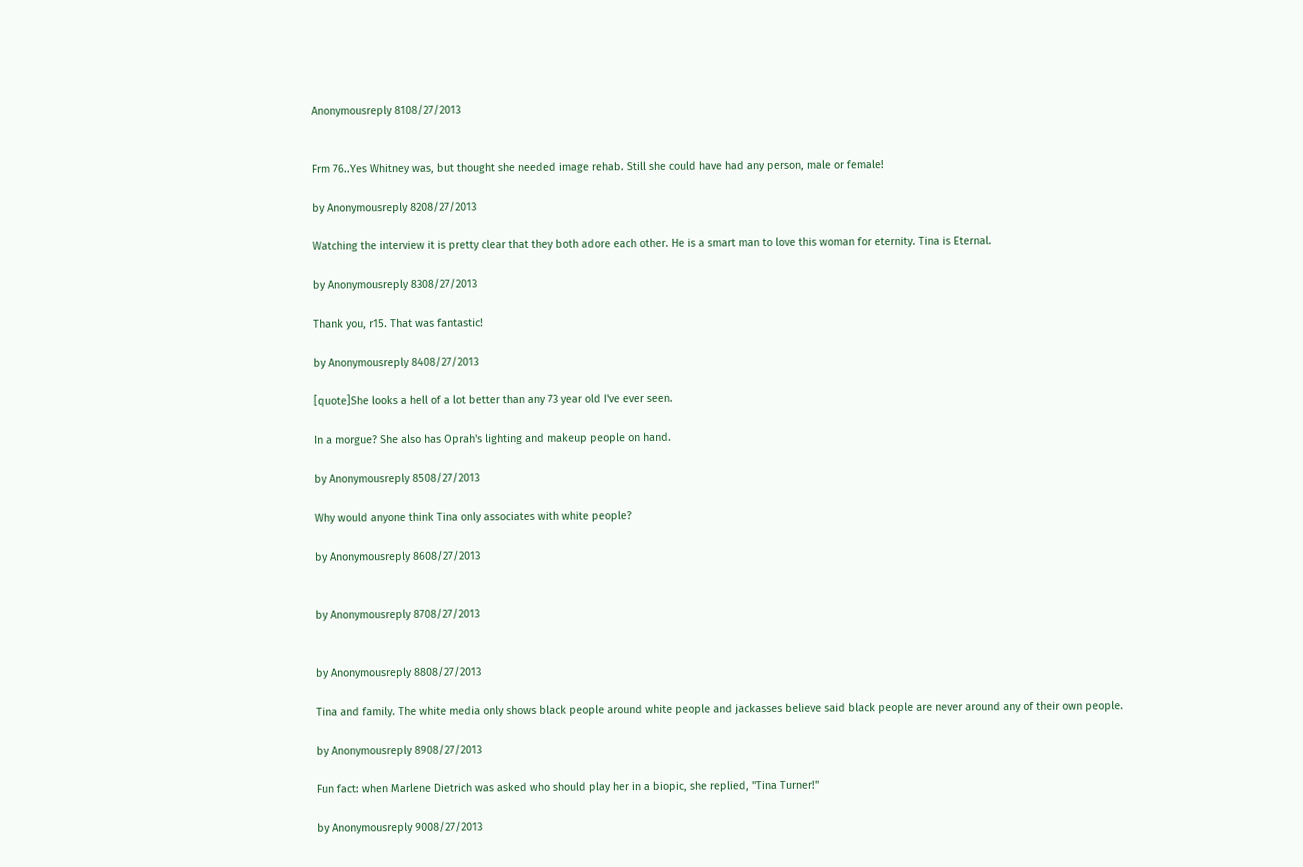Anonymousreply 8108/27/2013


Frm 76..Yes Whitney was, but thought she needed image rehab. Still she could have had any person, male or female!

by Anonymousreply 8208/27/2013

Watching the interview it is pretty clear that they both adore each other. He is a smart man to love this woman for eternity. Tina is Eternal.

by Anonymousreply 8308/27/2013

Thank you, r15. That was fantastic!

by Anonymousreply 8408/27/2013

[quote]She looks a hell of a lot better than any 73 year old I've ever seen.

In a morgue? She also has Oprah's lighting and makeup people on hand.

by Anonymousreply 8508/27/2013

Why would anyone think Tina only associates with white people?

by Anonymousreply 8608/27/2013


by Anonymousreply 8708/27/2013


by Anonymousreply 8808/27/2013

Tina and family. The white media only shows black people around white people and jackasses believe said black people are never around any of their own people.

by Anonymousreply 8908/27/2013

Fun fact: when Marlene Dietrich was asked who should play her in a biopic, she replied, "Tina Turner!"

by Anonymousreply 9008/27/2013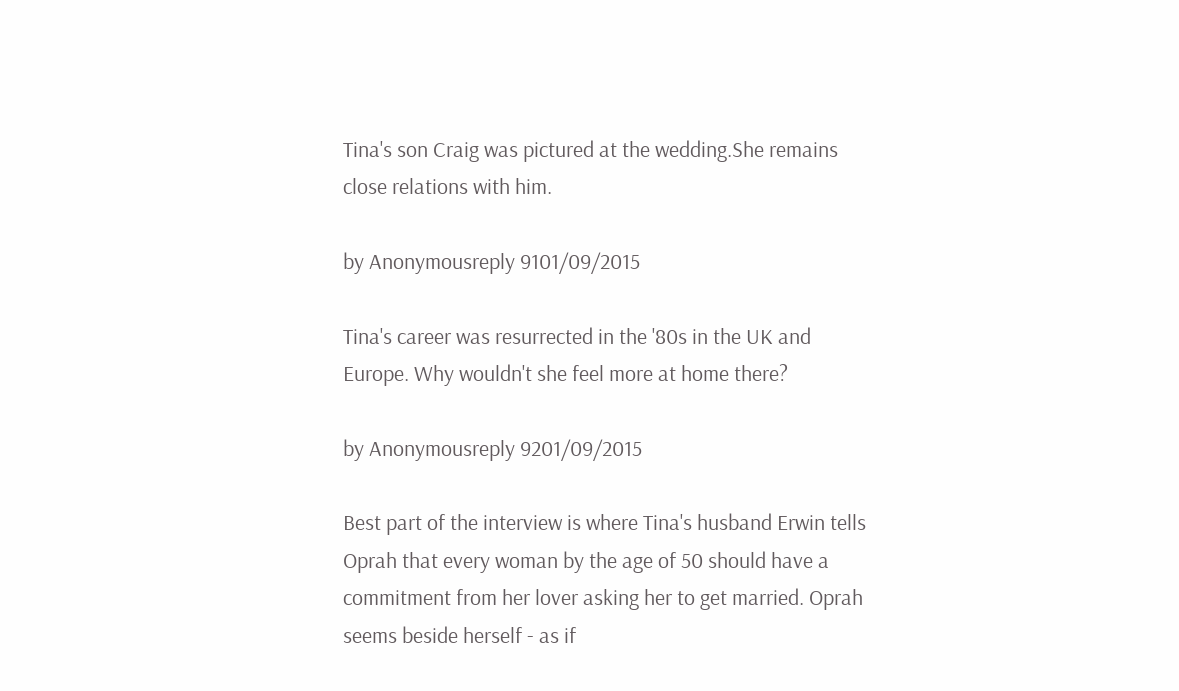Tina's son Craig was pictured at the wedding.She remains close relations with him.

by Anonymousreply 9101/09/2015

Tina's career was resurrected in the '80s in the UK and Europe. Why wouldn't she feel more at home there?

by Anonymousreply 9201/09/2015

Best part of the interview is where Tina's husband Erwin tells Oprah that every woman by the age of 50 should have a commitment from her lover asking her to get married. Oprah seems beside herself - as if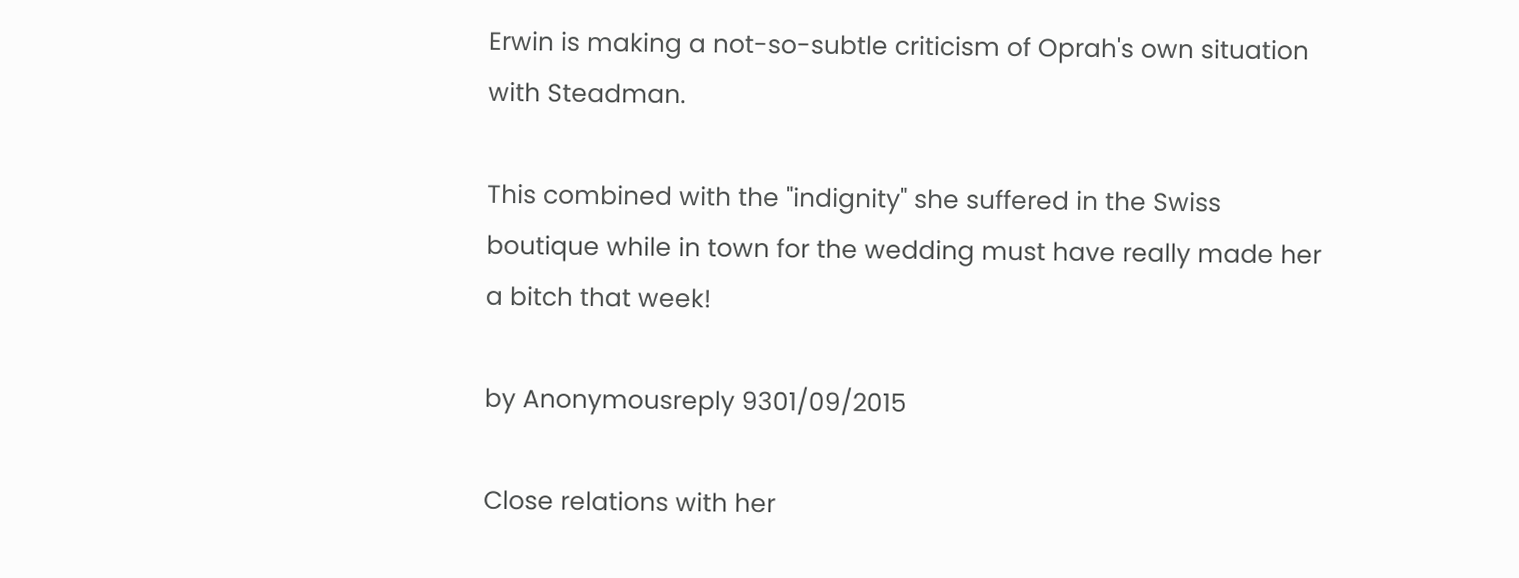Erwin is making a not-so-subtle criticism of Oprah's own situation with Steadman.

This combined with the "indignity" she suffered in the Swiss boutique while in town for the wedding must have really made her a bitch that week!

by Anonymousreply 9301/09/2015

Close relations with her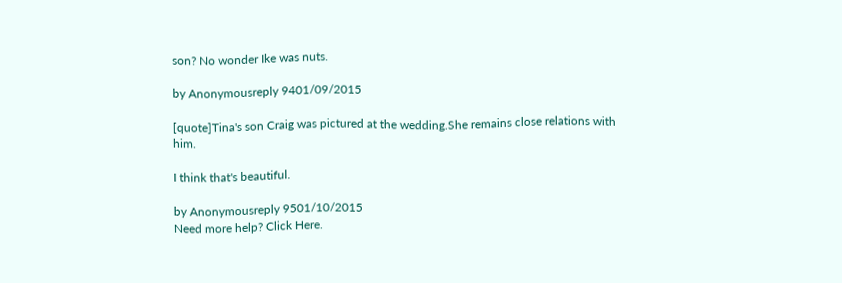son? No wonder Ike was nuts.

by Anonymousreply 9401/09/2015

[quote]Tina's son Craig was pictured at the wedding.She remains close relations with him.

I think that's beautiful.

by Anonymousreply 9501/10/2015
Need more help? Click Here.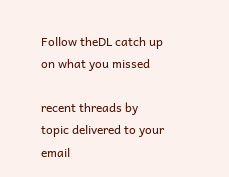Follow theDL catch up on what you missed

recent threads by topic delivered to your email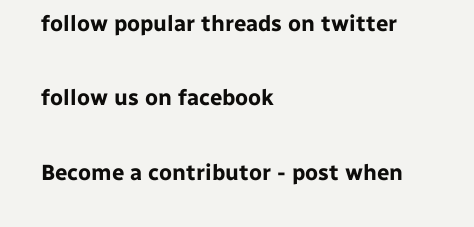follow popular threads on twitter

follow us on facebook

Become a contributor - post when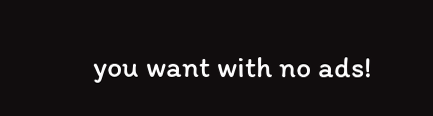you want with no ads!